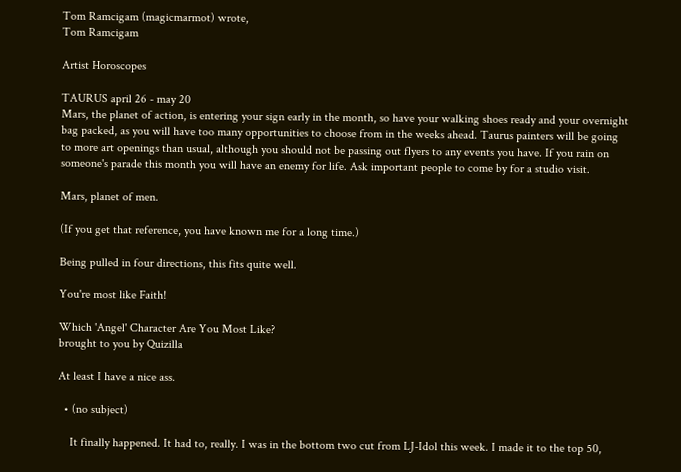Tom Ramcigam (magicmarmot) wrote,
Tom Ramcigam

Artist Horoscopes

TAURUS april 26 - may 20
Mars, the planet of action, is entering your sign early in the month, so have your walking shoes ready and your overnight bag packed, as you will have too many opportunities to choose from in the weeks ahead. Taurus painters will be going to more art openings than usual, although you should not be passing out flyers to any events you have. If you rain on someone's parade this month you will have an enemy for life. Ask important people to come by for a studio visit.

Mars, planet of men.

(If you get that reference, you have known me for a long time.)

Being pulled in four directions, this fits quite well.

You're most like Faith!

Which 'Angel' Character Are You Most Like?
brought to you by Quizilla

At least I have a nice ass.

  • (no subject)

    It finally happened. It had to, really. I was in the bottom two cut from LJ-Idol this week. I made it to the top 50,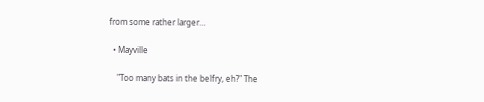from some rather larger…

  • Mayville

    "Too many bats in the belfry, eh?" The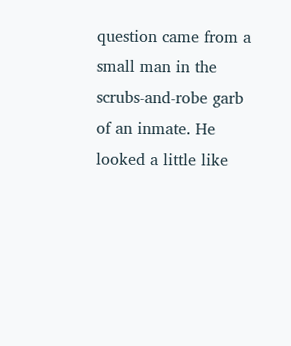question came from a small man in the scrubs-and-robe garb of an inmate. He looked a little like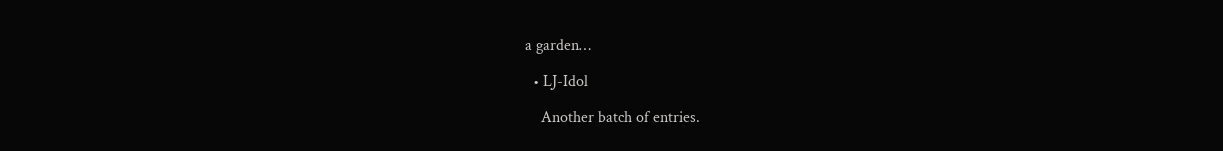a garden…

  • LJ-Idol

    Another batch of entries.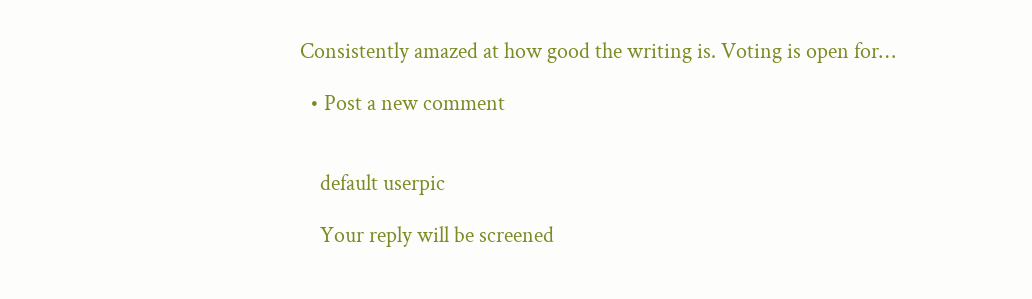Consistently amazed at how good the writing is. Voting is open for…

  • Post a new comment


    default userpic

    Your reply will be screened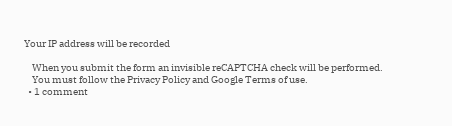Your IP address will be recorded

    When you submit the form an invisible reCAPTCHA check will be performed.
    You must follow the Privacy Policy and Google Terms of use.
  • 1 comment